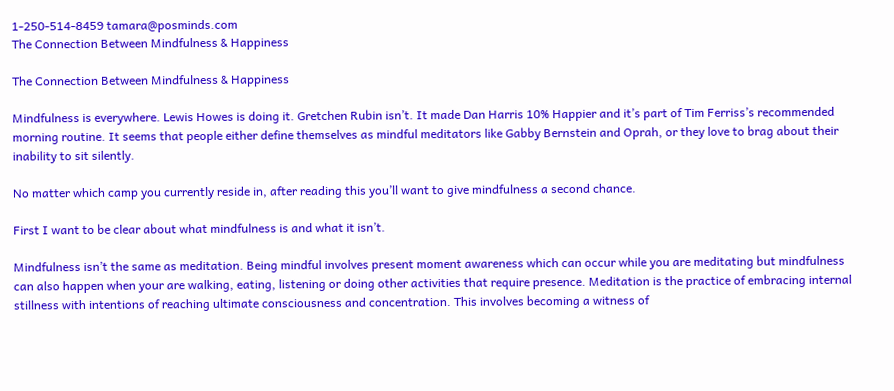1-250-514-8459 tamara@posminds.com
The Connection Between Mindfulness & Happiness

The Connection Between Mindfulness & Happiness

Mindfulness is everywhere. Lewis Howes is doing it. Gretchen Rubin isn’t. It made Dan Harris 10% Happier and it’s part of Tim Ferriss’s recommended morning routine. It seems that people either define themselves as mindful meditators like Gabby Bernstein and Oprah, or they love to brag about their inability to sit silently.

No matter which camp you currently reside in, after reading this you’ll want to give mindfulness a second chance.

First I want to be clear about what mindfulness is and what it isn’t.

Mindfulness isn’t the same as meditation. Being mindful involves present moment awareness which can occur while you are meditating but mindfulness can also happen when your are walking, eating, listening or doing other activities that require presence. Meditation is the practice of embracing internal stillness with intentions of reaching ultimate consciousness and concentration. This involves becoming a witness of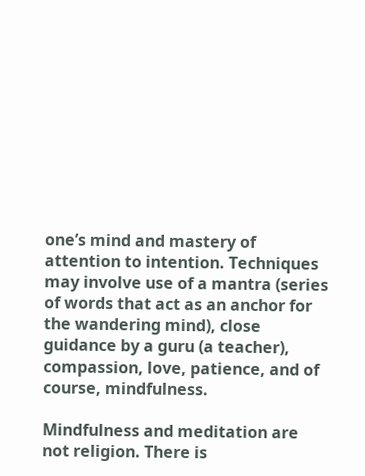one’s mind and mastery of attention to intention. Techniques may involve use of a mantra (series of words that act as an anchor for the wandering mind), close guidance by a guru (a teacher), compassion, love, patience, and of course, mindfulness.

Mindfulness and meditation are not religion. There is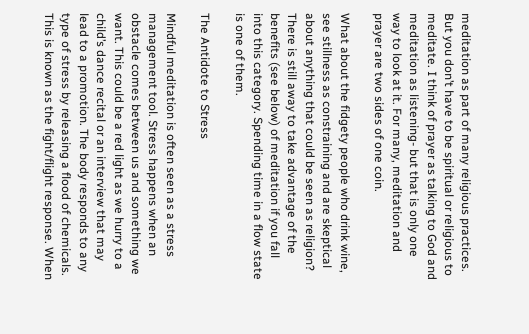meditation as part of many religious practices. But you don’t have to be spiritual or religious to meditate. I think of prayer as talking to God and meditation as listening- but that is only one way to look at it. For many, meditation and prayer are two sides of one coin.

What about the fidgety people who drink wine, see stillness as constraining and are skeptical about anything that could be seen as religion? There is still away to take advantage of the benefits (see below) of meditation if you fall into this category. Spending time in a flow state is one of them.

The Antidote to Stress

Mindful meditation is often seen as a stress management tool. Stress happens when an obstacle comes between us and something we want. This could be a red light as we hurry to a child’s dance recital or an interview that may lead to a promotion. The body responds to any type of stress by releasing a flood of chemicals. This is known as the fight/flight response. When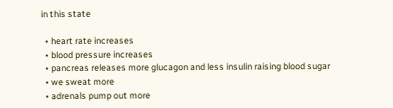in this state

  • heart rate increases
  • blood pressure increases
  • pancreas releases more glucagon and less insulin raising blood sugar
  • we sweat more
  • adrenals pump out more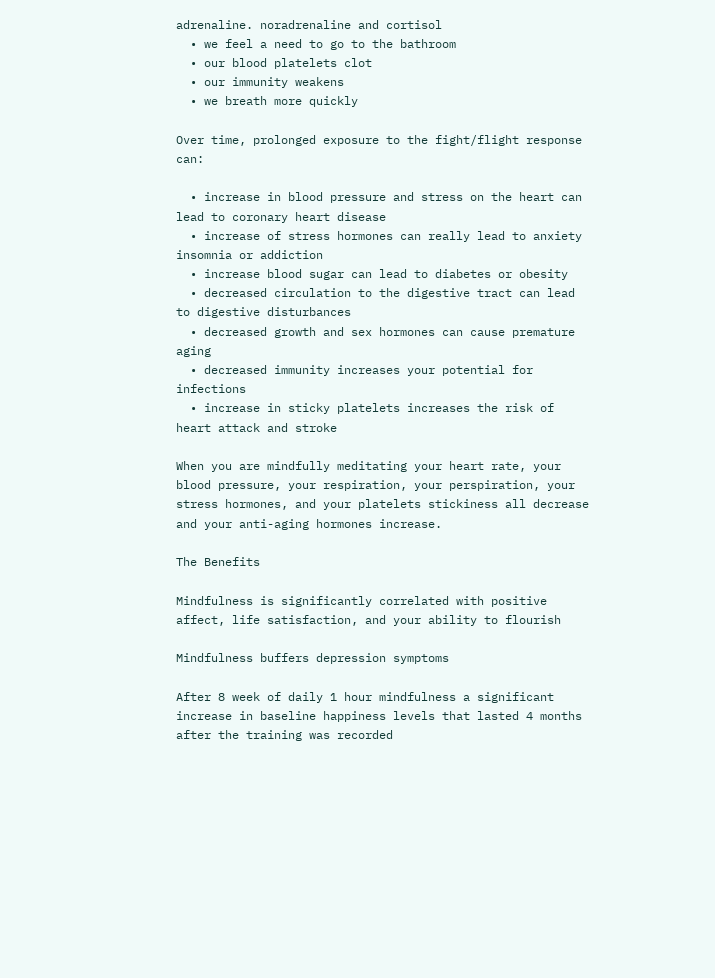adrenaline. noradrenaline and cortisol
  • we feel a need to go to the bathroom
  • our blood platelets clot
  • our immunity weakens
  • we breath more quickly

Over time, prolonged exposure to the fight/flight response can:

  • increase in blood pressure and stress on the heart can lead to coronary heart disease
  • increase of stress hormones can really lead to anxiety insomnia or addiction
  • increase blood sugar can lead to diabetes or obesity
  • decreased circulation to the digestive tract can lead to digestive disturbances
  • decreased growth and sex hormones can cause premature aging
  • decreased immunity increases your potential for infections
  • increase in sticky platelets increases the risk of heart attack and stroke

When you are mindfully meditating your heart rate, your blood pressure, your respiration, your perspiration, your stress hormones, and your platelets stickiness all decrease and your anti-aging hormones increase.

The Benefits

Mindfulness is significantly correlated with positive affect, life satisfaction, and your ability to flourish

Mindfulness buffers depression symptoms

After 8 week of daily 1 hour mindfulness a significant increase in baseline happiness levels that lasted 4 months after the training was recorded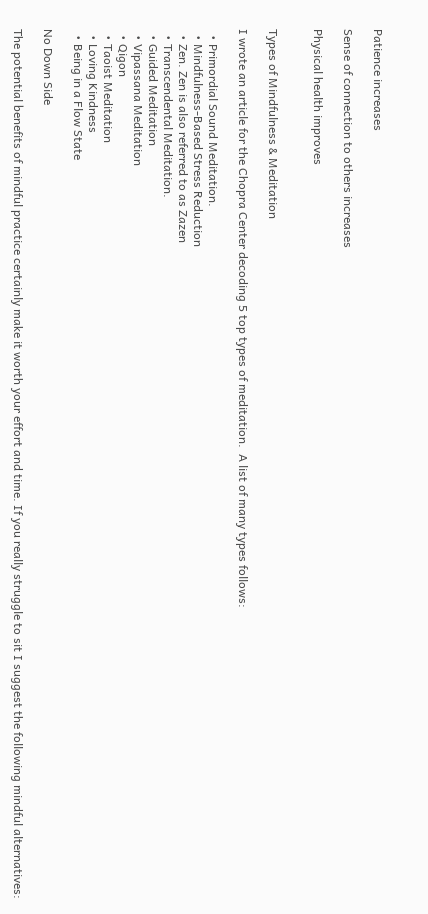Patience increases

Sense of connection to others increases

Physical health improves


Types of Mindfulness & Meditation

I wrote an article for the Chopra Center decoding 5 top types of meditation.  A list of many types follows:

  • Primordial Sound Meditation.
  • Mindfulness-Based Stress Reduction
  • Zen. Zen is also referred to as Zazen
  • Transcendental Meditation.
  • Guided Meditation
  • Vipassana Meditation
  • Qigon
  • Taoist Meditation
  • Loving Kindness
  • Being in a Flow State

No Down Side

The potential benefits of mindful practice certainly make it worth your effort and time. If you really struggle to sit I suggest the following mindful alternatives: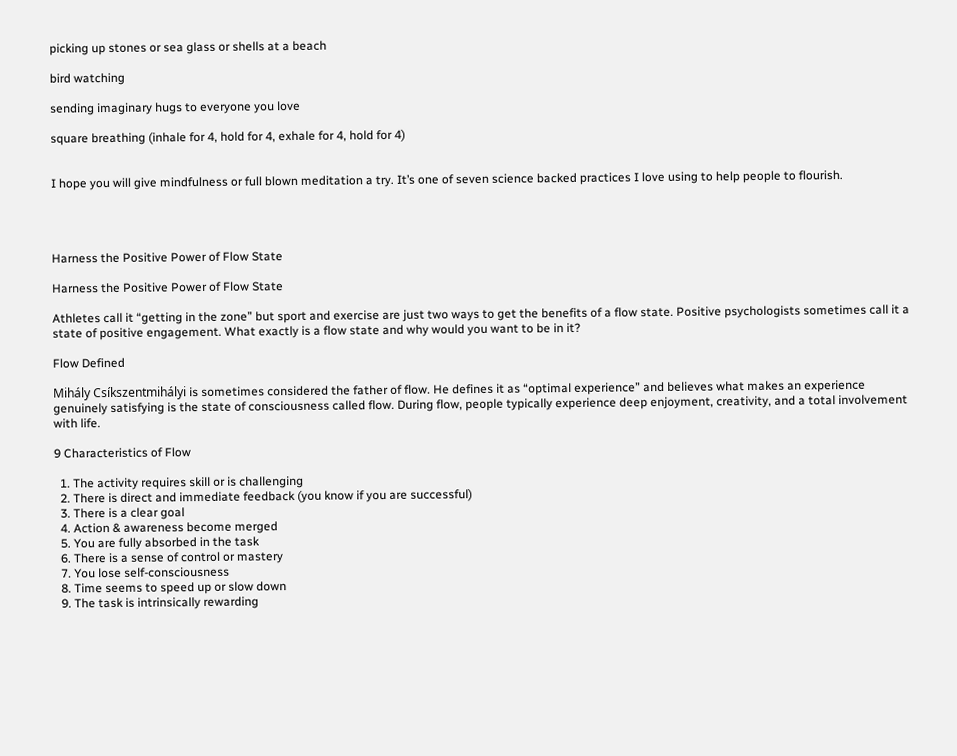picking up stones or sea glass or shells at a beach

bird watching

sending imaginary hugs to everyone you love

square breathing (inhale for 4, hold for 4, exhale for 4, hold for 4)


I hope you will give mindfulness or full blown meditation a try. It’s one of seven science backed practices I love using to help people to flourish.




Harness the Positive Power of Flow State

Harness the Positive Power of Flow State

Athletes call it “getting in the zone” but sport and exercise are just two ways to get the benefits of a flow state. Positive psychologists sometimes call it a state of positive engagement. What exactly is a flow state and why would you want to be in it?

Flow Defined

Mihály Csíkszentmihályi is sometimes considered the father of flow. He defines it as “optimal experience” and believes what makes an experience genuinely satisfying is the state of consciousness called flow. During flow, people typically experience deep enjoyment, creativity, and a total involvement with life.

9 Characteristics of Flow

  1. The activity requires skill or is challenging
  2. There is direct and immediate feedback (you know if you are successful)
  3. There is a clear goal
  4. Action & awareness become merged
  5. You are fully absorbed in the task
  6. There is a sense of control or mastery
  7. You lose self-consciousness
  8. Time seems to speed up or slow down
  9. The task is intrinsically rewarding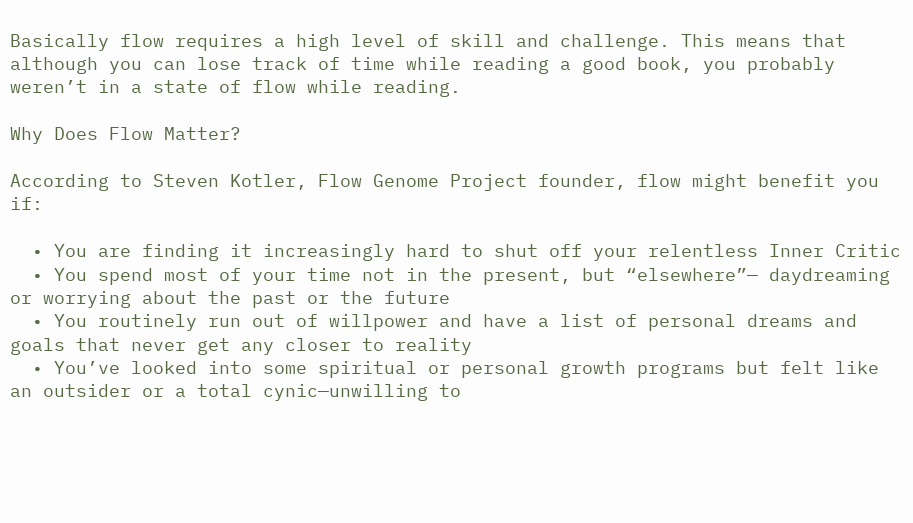Basically flow requires a high level of skill and challenge. This means that although you can lose track of time while reading a good book, you probably weren’t in a state of flow while reading.

Why Does Flow Matter?

According to Steven Kotler, Flow Genome Project founder, flow might benefit you if:

  • You are finding it increasingly hard to shut off your relentless Inner Critic
  • You spend most of your time not in the present, but “elsewhere”— daydreaming or worrying about the past or the future
  • You routinely run out of willpower and have a list of personal dreams and goals that never get any closer to reality
  • You’ve looked into some spiritual or personal growth programs but felt like an outsider or a total cynic—unwilling to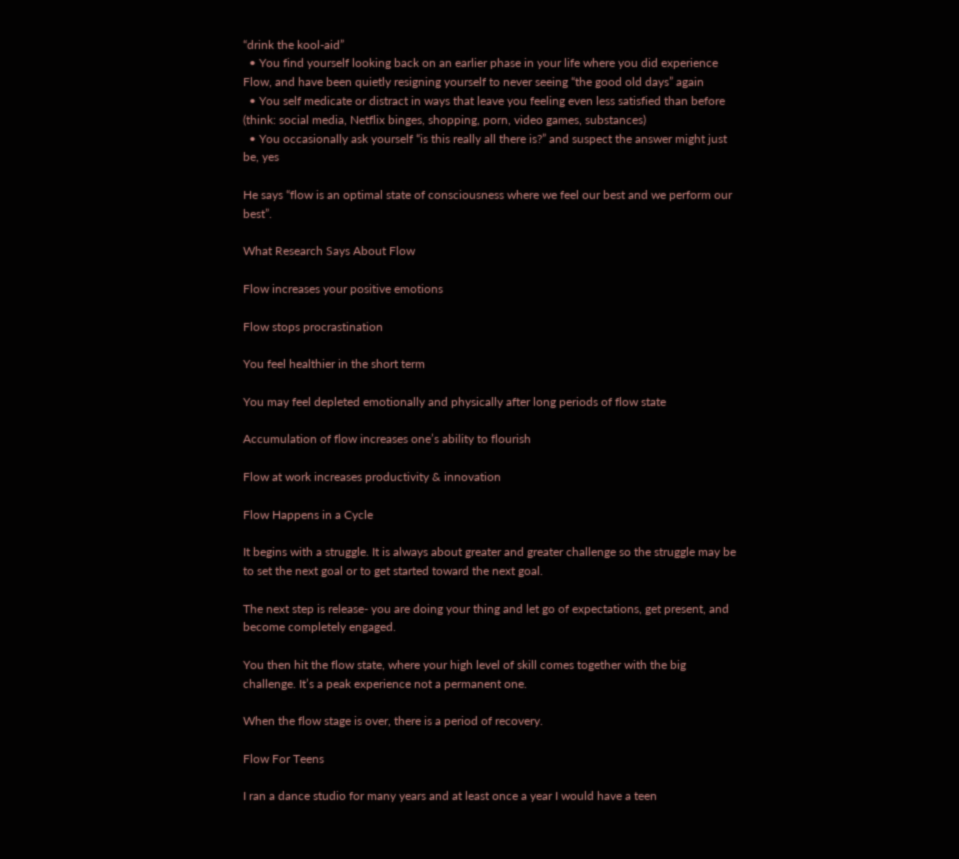“drink the kool-aid”
  • You find yourself looking back on an earlier phase in your life where you did experience Flow, and have been quietly resigning yourself to never seeing “the good old days” again
  • You self medicate or distract in ways that leave you feeling even less satisfied than before (think: social media, Netflix binges, shopping, porn, video games, substances)
  • You occasionally ask yourself “is this really all there is?” and suspect the answer might just be, yes

He says “flow is an optimal state of consciousness where we feel our best and we perform our best”.

What Research Says About Flow

Flow increases your positive emotions

Flow stops procrastination

You feel healthier in the short term

You may feel depleted emotionally and physically after long periods of flow state

Accumulation of flow increases one’s ability to flourish

Flow at work increases productivity & innovation

Flow Happens in a Cycle

It begins with a struggle. It is always about greater and greater challenge so the struggle may be to set the next goal or to get started toward the next goal.

The next step is release- you are doing your thing and let go of expectations, get present, and become completely engaged.

You then hit the flow state, where your high level of skill comes together with the big challenge. It’s a peak experience not a permanent one.

When the flow stage is over, there is a period of recovery.

Flow For Teens

I ran a dance studio for many years and at least once a year I would have a teen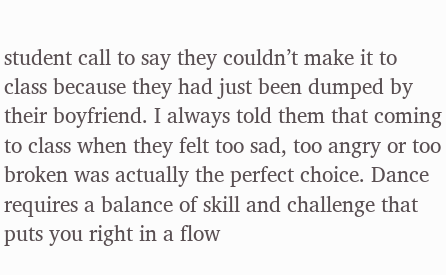student call to say they couldn’t make it to class because they had just been dumped by their boyfriend. I always told them that coming to class when they felt too sad, too angry or too broken was actually the perfect choice. Dance requires a balance of skill and challenge that puts you right in a flow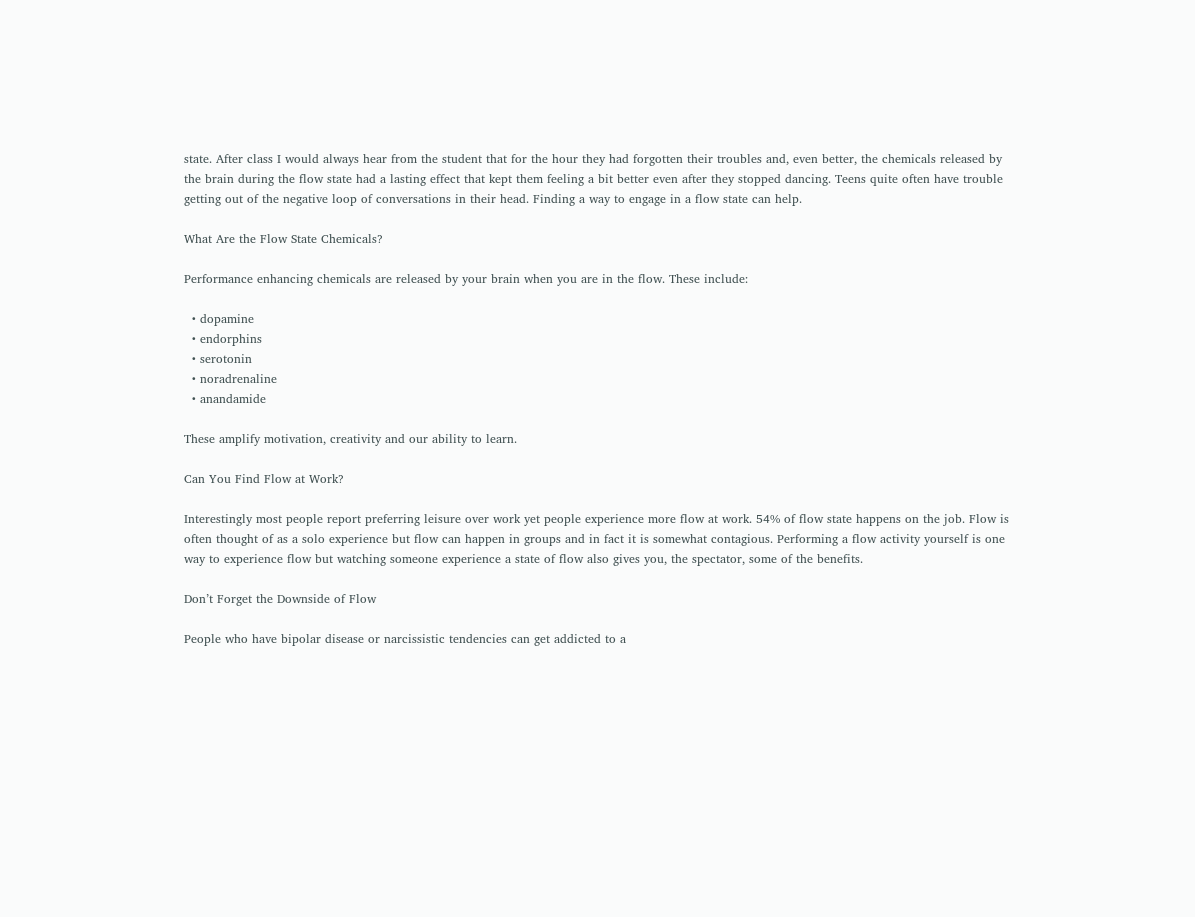state. After class I would always hear from the student that for the hour they had forgotten their troubles and, even better, the chemicals released by the brain during the flow state had a lasting effect that kept them feeling a bit better even after they stopped dancing. Teens quite often have trouble getting out of the negative loop of conversations in their head. Finding a way to engage in a flow state can help.

What Are the Flow State Chemicals?

Performance enhancing chemicals are released by your brain when you are in the flow. These include:

  • dopamine
  • endorphins
  • serotonin
  • noradrenaline
  • anandamide

These amplify motivation, creativity and our ability to learn.

Can You Find Flow at Work?

Interestingly most people report preferring leisure over work yet people experience more flow at work. 54% of flow state happens on the job. Flow is often thought of as a solo experience but flow can happen in groups and in fact it is somewhat contagious. Performing a flow activity yourself is one way to experience flow but watching someone experience a state of flow also gives you, the spectator, some of the benefits.

Don’t Forget the Downside of Flow

People who have bipolar disease or narcissistic tendencies can get addicted to a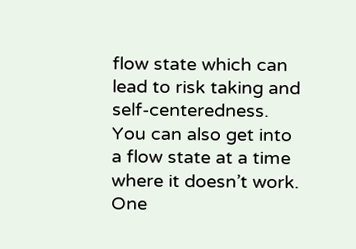flow state which can lead to risk taking and self-centeredness. You can also get into a flow state at a time where it doesn’t work. One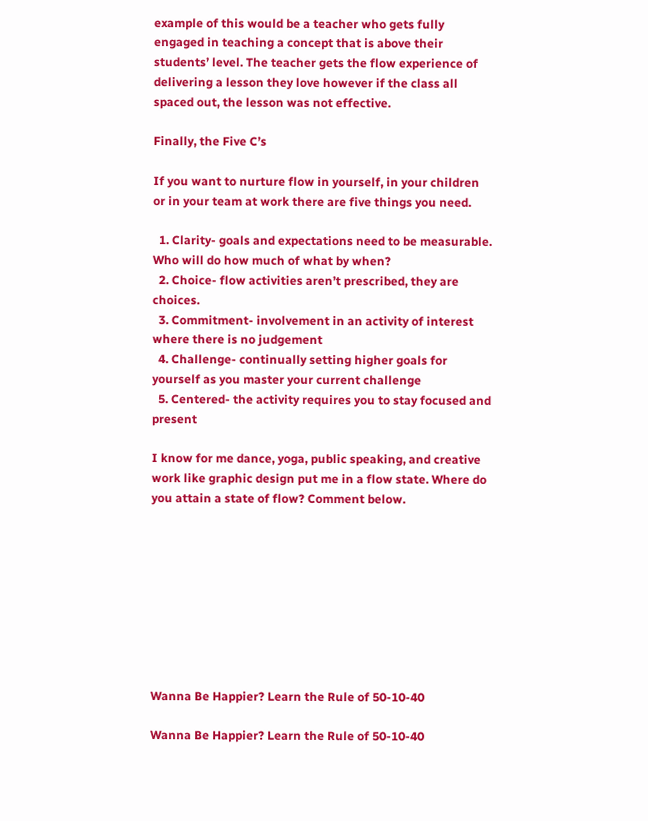example of this would be a teacher who gets fully engaged in teaching a concept that is above their students’ level. The teacher gets the flow experience of delivering a lesson they love however if the class all spaced out, the lesson was not effective.

Finally, the Five C’s

If you want to nurture flow in yourself, in your children or in your team at work there are five things you need.

  1. Clarity- goals and expectations need to be measurable. Who will do how much of what by when?
  2. Choice- flow activities aren’t prescribed, they are choices.
  3. Commitment- involvement in an activity of interest where there is no judgement
  4. Challenge- continually setting higher goals for yourself as you master your current challenge
  5. Centered- the activity requires you to stay focused and present

I know for me dance, yoga, public speaking, and creative work like graphic design put me in a flow state. Where do you attain a state of flow? Comment below.









Wanna Be Happier? Learn the Rule of 50-10-40

Wanna Be Happier? Learn the Rule of 50-10-40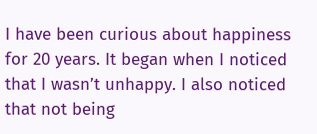I have been curious about happiness for 20 years. It began when I noticed that I wasn’t unhappy. I also noticed that not being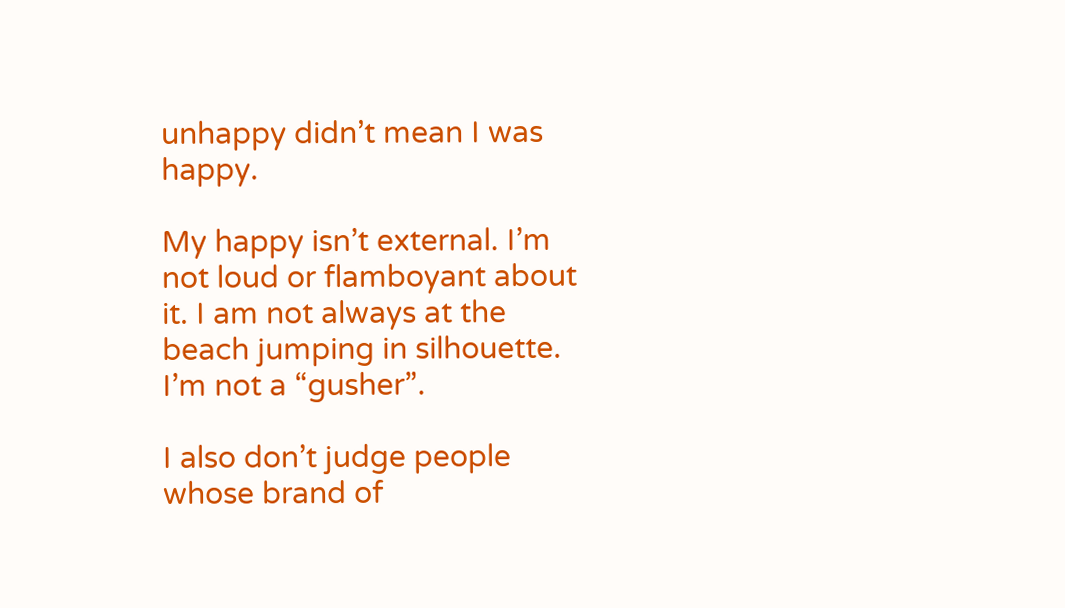unhappy didn’t mean I was happy.

My happy isn’t external. I’m not loud or flamboyant about it. I am not always at the beach jumping in silhouette. I’m not a “gusher”.

I also don’t judge people whose brand of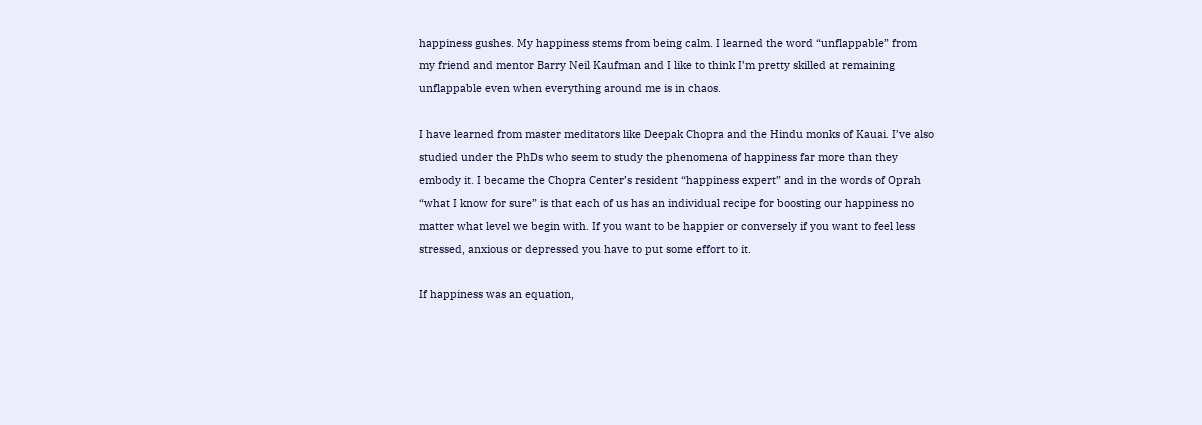happiness gushes. My happiness stems from being calm. I learned the word “unflappable” from my friend and mentor Barry Neil Kaufman and I like to think I’m pretty skilled at remaining unflappable even when everything around me is in chaos.

I have learned from master meditators like Deepak Chopra and the Hindu monks of Kauai. I’ve also studied under the PhDs who seem to study the phenomena of happiness far more than they embody it. I became the Chopra Center’s resident “happiness expert” and in the words of Oprah “what I know for sure” is that each of us has an individual recipe for boosting our happiness no matter what level we begin with. If you want to be happier or conversely if you want to feel less stressed, anxious or depressed you have to put some effort to it.

If happiness was an equation,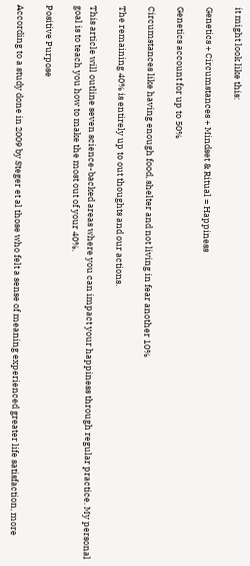it might look like this:

Genetics + Circumstances + Mindset & Ritual = Happiness

Genetics account for up to 50%

Circumstances like having enough food, shelter and not living in fear another 10%

The remaining 40% is entirely up to out thoughts and our actions.

This article will outline seven science-backed areas where you can impact your happiness through regular practice. My personal goal is to teach you how to make the most out of your 40%.

Positive Purpose

According to a study done in 2009 by Steger et al those who felt a sense of meaning experienced greater life satisfaction, more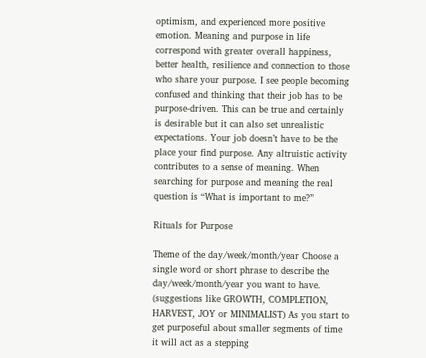optimism, and experienced more positive emotion. Meaning and purpose in life correspond with greater overall happiness, better health, resilience and connection to those who share your purpose. I see people becoming confused and thinking that their job has to be purpose-driven. This can be true and certainly is desirable but it can also set unrealistic expectations. Your job doesn’t have to be the place your find purpose. Any altruistic activity contributes to a sense of meaning. When searching for purpose and meaning the real question is “What is important to me?”

Rituals for Purpose

Theme of the day/week/month/year Choose a single word or short phrase to describe the day/week/month/year you want to have. (suggestions like GROWTH, COMPLETION, HARVEST, JOY or MINIMALIST) As you start to get purposeful about smaller segments of time it will act as a stepping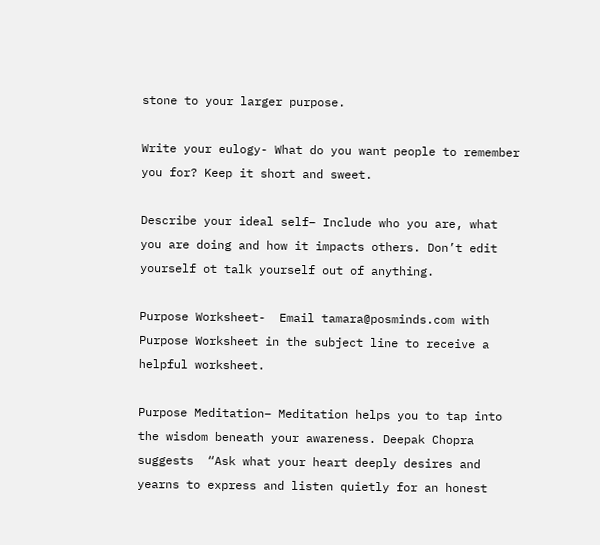stone to your larger purpose.

Write your eulogy- What do you want people to remember you for? Keep it short and sweet.

Describe your ideal self– Include who you are, what you are doing and how it impacts others. Don’t edit yourself ot talk yourself out of anything.

Purpose Worksheet-  Email tamara@posminds.com with Purpose Worksheet in the subject line to receive a helpful worksheet.

Purpose Meditation– Meditation helps you to tap into the wisdom beneath your awareness. Deepak Chopra suggests  “Ask what your heart deeply desires and yearns to express and listen quietly for an honest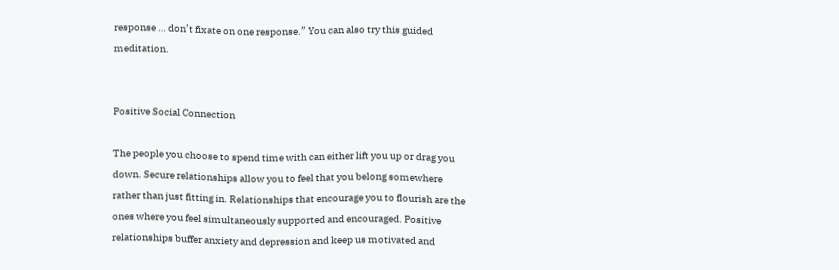response … don’t fixate on one response.” You can also try this guided meditation.


Positive Social Connection

The people you choose to spend time with can either lift you up or drag you down. Secure relationships allow you to feel that you belong somewhere rather than just fitting in. Relationships that encourage you to flourish are the ones where you feel simultaneously supported and encouraged. Positive relationships buffer anxiety and depression and keep us motivated and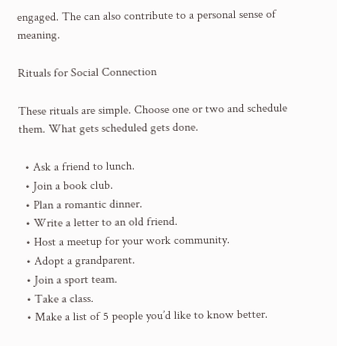engaged. The can also contribute to a personal sense of meaning.

Rituals for Social Connection

These rituals are simple. Choose one or two and schedule them. What gets scheduled gets done.

  • Ask a friend to lunch.
  • Join a book club.
  • Plan a romantic dinner.
  • Write a letter to an old friend.
  • Host a meetup for your work community.
  • Adopt a grandparent.
  • Join a sport team.
  • Take a class.
  • Make a list of 5 people you’d like to know better.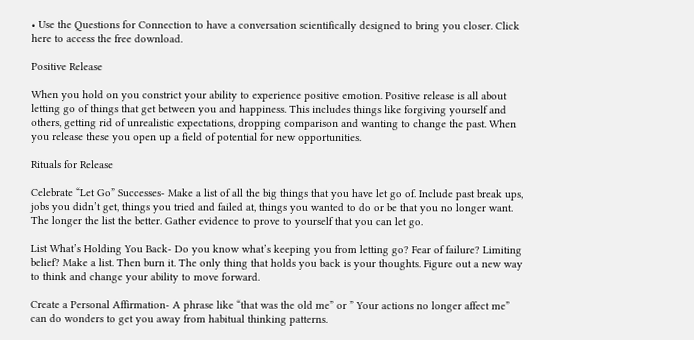• Use the Questions for Connection to have a conversation scientifically designed to bring you closer. Click here to access the free download.

Positive Release

When you hold on you constrict your ability to experience positive emotion. Positive release is all about letting go of things that get between you and happiness. This includes things like forgiving yourself and others, getting rid of unrealistic expectations, dropping comparison and wanting to change the past. When you release these you open up a field of potential for new opportunities.

Rituals for Release

Celebrate “Let Go” Successes- Make a list of all the big things that you have let go of. Include past break ups, jobs you didn’t get, things you tried and failed at, things you wanted to do or be that you no longer want. The longer the list the better. Gather evidence to prove to yourself that you can let go.

List What’s Holding You Back- Do you know what’s keeping you from letting go? Fear of failure? Limiting belief? Make a list. Then burn it. The only thing that holds you back is your thoughts. Figure out a new way to think and change your ability to move forward.

Create a Personal Affirmation- A phrase like “that was the old me” or ” Your actions no longer affect me” can do wonders to get you away from habitual thinking patterns.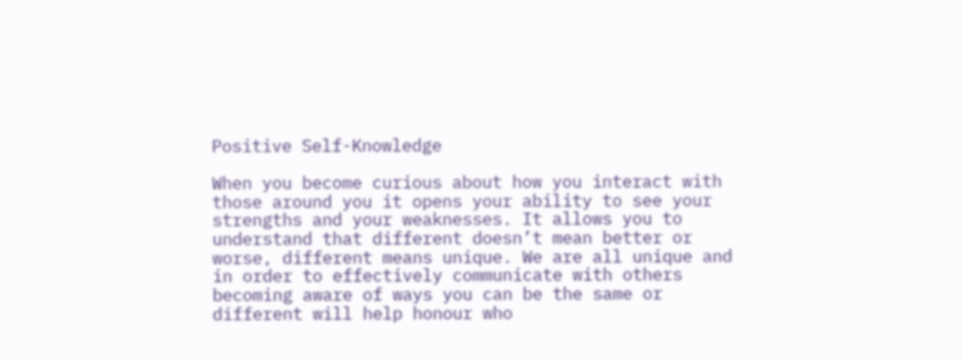Positive Self-Knowledge

When you become curious about how you interact with those around you it opens your ability to see your strengths and your weaknesses. It allows you to understand that different doesn’t mean better or worse, different means unique. We are all unique and in order to effectively communicate with others becoming aware of ways you can be the same or different will help honour who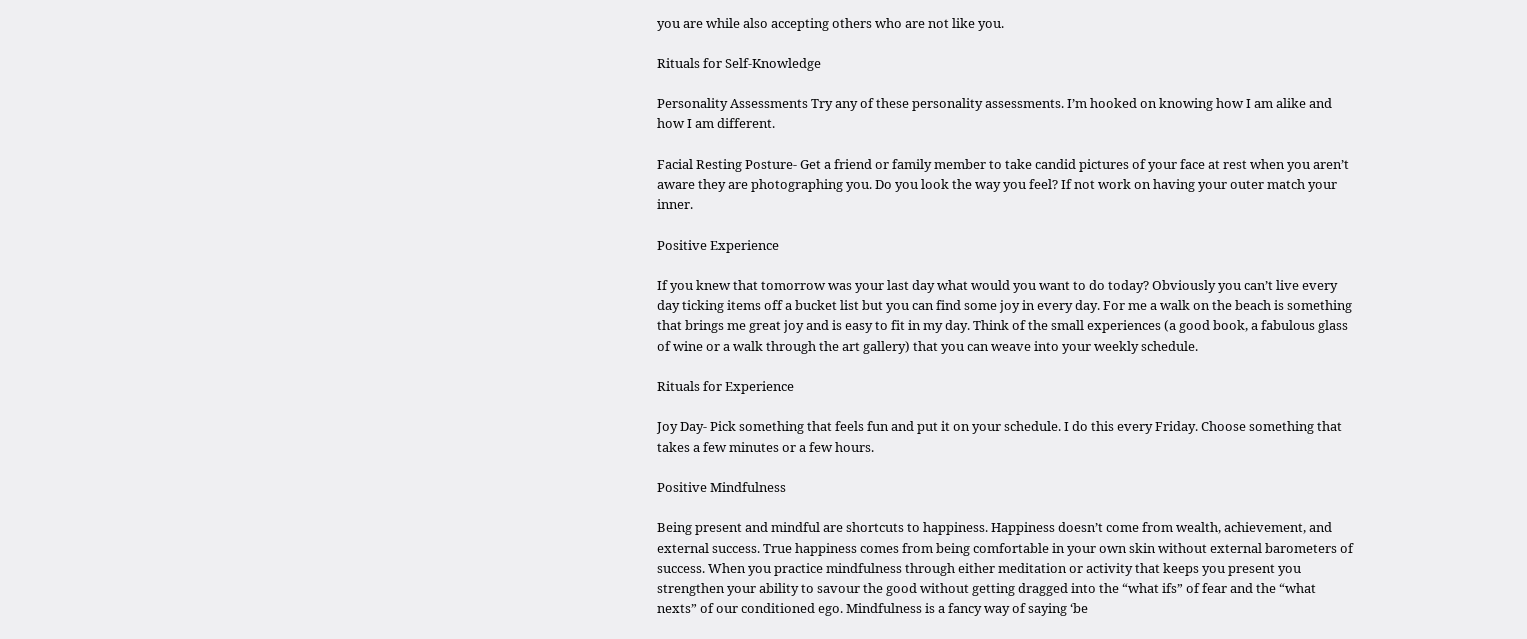you are while also accepting others who are not like you.

Rituals for Self-Knowledge

Personality Assessments Try any of these personality assessments. I’m hooked on knowing how I am alike and how I am different.

Facial Resting Posture- Get a friend or family member to take candid pictures of your face at rest when you aren’t aware they are photographing you. Do you look the way you feel? If not work on having your outer match your inner.

Positive Experience

If you knew that tomorrow was your last day what would you want to do today? Obviously you can’t live every day ticking items off a bucket list but you can find some joy in every day. For me a walk on the beach is something that brings me great joy and is easy to fit in my day. Think of the small experiences (a good book, a fabulous glass of wine or a walk through the art gallery) that you can weave into your weekly schedule.

Rituals for Experience

Joy Day- Pick something that feels fun and put it on your schedule. I do this every Friday. Choose something that takes a few minutes or a few hours.

Positive Mindfulness

Being present and mindful are shortcuts to happiness. Happiness doesn’t come from wealth, achievement, and external success. True happiness comes from being comfortable in your own skin without external barometers of success. When you practice mindfulness through either meditation or activity that keeps you present you strengthen your ability to savour the good without getting dragged into the “what ifs” of fear and the “what nexts” of our conditioned ego. Mindfulness is a fancy way of saying ‘be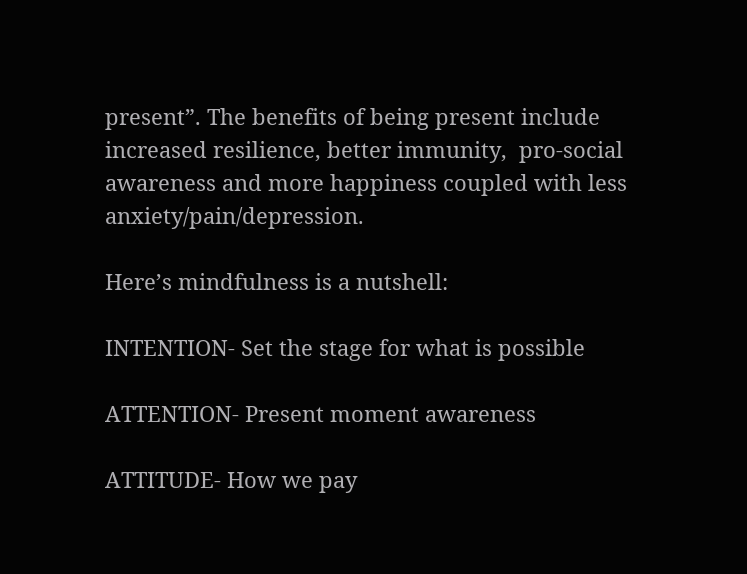present”. The benefits of being present include increased resilience, better immunity,  pro-social awareness and more happiness coupled with less anxiety/pain/depression.

Here’s mindfulness is a nutshell:

INTENTION- Set the stage for what is possible

ATTENTION- Present moment awareness

ATTITUDE- How we pay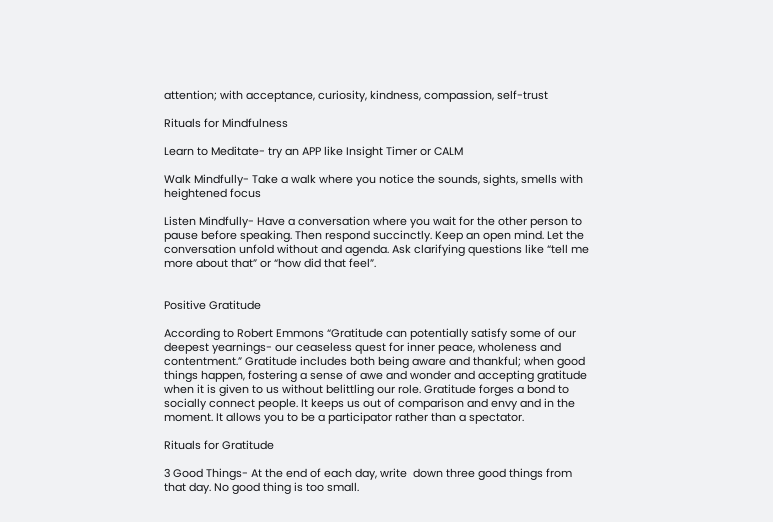attention; with acceptance, curiosity, kindness, compassion, self-trust

Rituals for Mindfulness

Learn to Meditate- try an APP like Insight Timer or CALM

Walk Mindfully- Take a walk where you notice the sounds, sights, smells with heightened focus

Listen Mindfully- Have a conversation where you wait for the other person to pause before speaking. Then respond succinctly. Keep an open mind. Let the conversation unfold without and agenda. Ask clarifying questions like “tell me more about that” or “how did that feel”.


Positive Gratitude

According to Robert Emmons “Gratitude can potentially satisfy some of our deepest yearnings- our ceaseless quest for inner peace, wholeness and contentment.” Gratitude includes both being aware and thankful; when good things happen, fostering a sense of awe and wonder and accepting gratitude when it is given to us without belittling our role. Gratitude forges a bond to socially connect people. It keeps us out of comparison and envy and in the moment. It allows you to be a participator rather than a spectator.

Rituals for Gratitude

3 Good Things- At the end of each day, write  down three good things from that day. No good thing is too small.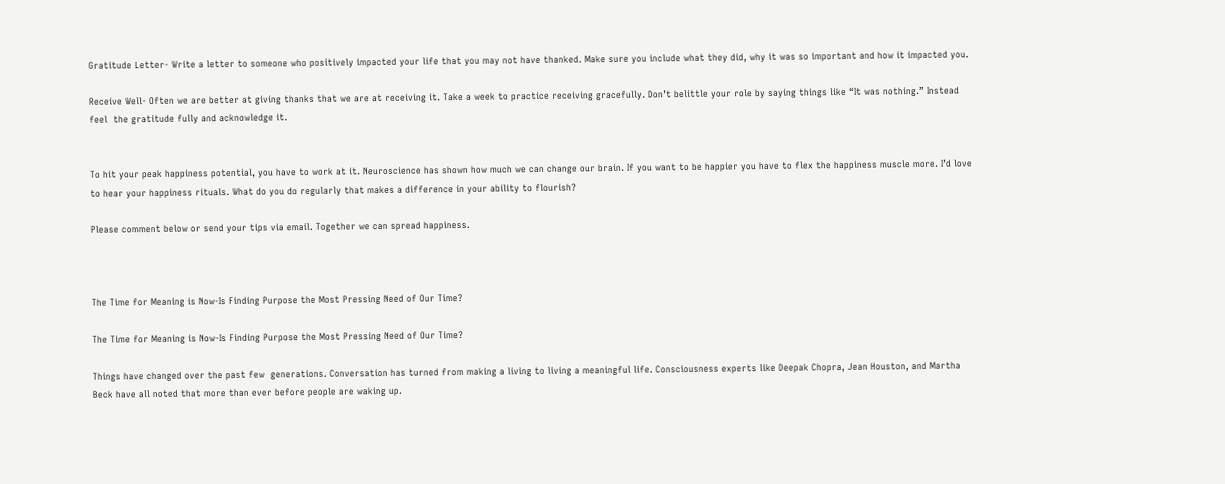Gratitude Letter- Write a letter to someone who positively impacted your life that you may not have thanked. Make sure you include what they did, why it was so important and how it impacted you.

Receive Well- Often we are better at giving thanks that we are at receiving it. Take a week to practice receiving gracefully. Don’t belittle your role by saying things like “It was nothing.” Instead feel  the gratitude fully and acknowledge it.


To hit your peak happiness potential, you have to work at it. Neuroscience has shown how much we can change our brain. If you want to be happier you have to flex the happiness muscle more. I’d love to hear your happiness rituals. What do you do regularly that makes a difference in your ability to flourish?

Please comment below or send your tips via email. Together we can spread happiness.



The Time for Meaning is Now-Is Finding Purpose the Most Pressing Need of Our Time?

The Time for Meaning is Now-Is Finding Purpose the Most Pressing Need of Our Time?

Things have changed over the past few  generations. Conversation has turned from making a living to living a meaningful life. Consciousness experts like Deepak Chopra, Jean Houston, and Martha Beck have all noted that more than ever before people are waking up.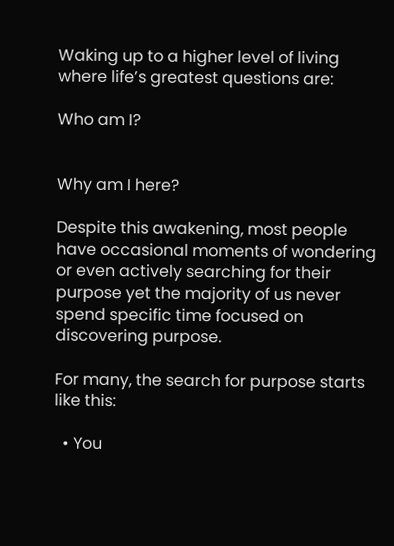Waking up to a higher level of living where life’s greatest questions are:

Who am I?


Why am I here?

Despite this awakening, most people have occasional moments of wondering or even actively searching for their purpose yet the majority of us never spend specific time focused on discovering purpose.

For many, the search for purpose starts like this:

  • You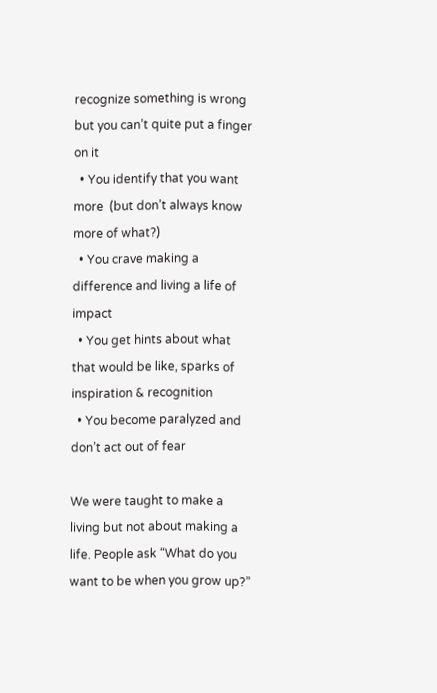recognize something is wrong but you can’t quite put a finger on it
  • You identify that you want more  (but don’t always know more of what?)
  • You crave making a difference and living a life of impact
  • You get hints about what that would be like, sparks of inspiration & recognition
  • You become paralyzed and don’t act out of fear

We were taught to make a living but not about making a life. People ask “What do you want to be when you grow up?”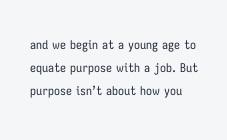and we begin at a young age to equate purpose with a job. But purpose isn’t about how you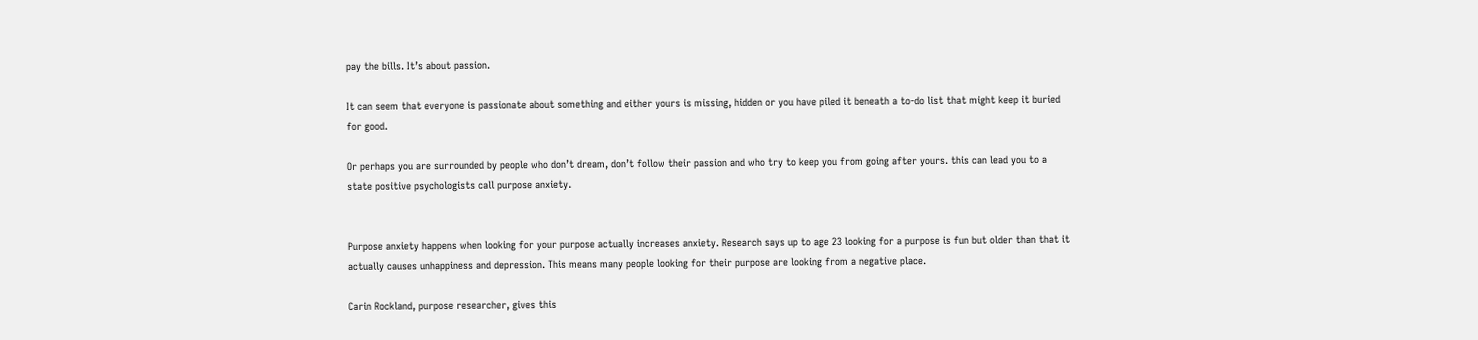pay the bills. It’s about passion.

It can seem that everyone is passionate about something and either yours is missing, hidden or you have piled it beneath a to-do list that might keep it buried for good.

Or perhaps you are surrounded by people who don’t dream, don’t follow their passion and who try to keep you from going after yours. this can lead you to a state positive psychologists call purpose anxiety.


Purpose anxiety happens when looking for your purpose actually increases anxiety. Research says up to age 23 looking for a purpose is fun but older than that it actually causes unhappiness and depression. This means many people looking for their purpose are looking from a negative place.

Carin Rockland, purpose researcher, gives this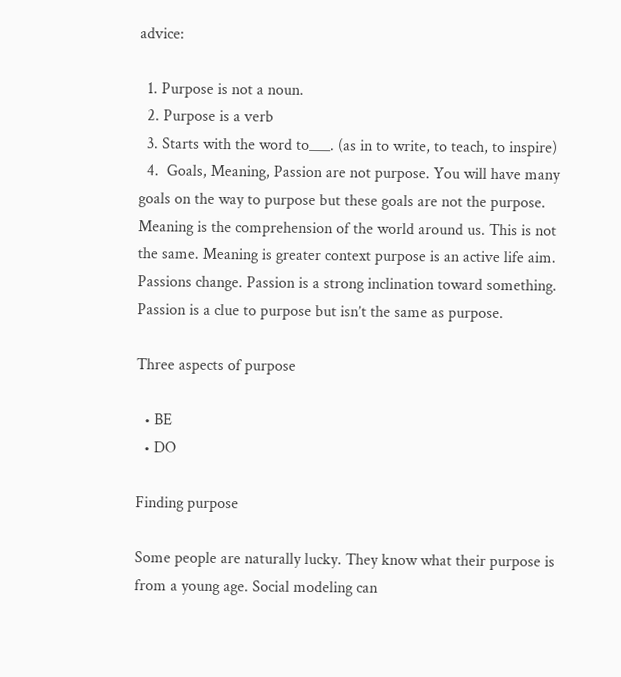advice:

  1. Purpose is not a noun.
  2. Purpose is a verb
  3. Starts with the word to___. (as in to write, to teach, to inspire)
  4.  Goals, Meaning, Passion are not purpose. You will have many goals on the way to purpose but these goals are not the purpose. Meaning is the comprehension of the world around us. This is not the same. Meaning is greater context purpose is an active life aim. Passions change. Passion is a strong inclination toward something. Passion is a clue to purpose but isn’t the same as purpose.

Three aspects of purpose

  • BE
  • DO

Finding purpose

Some people are naturally lucky. They know what their purpose is from a young age. Social modeling can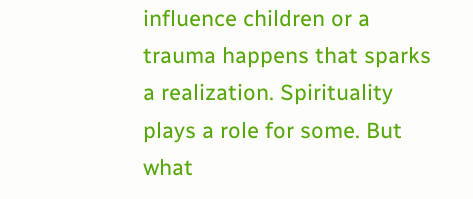influence children or a trauma happens that sparks a realization. Spirituality plays a role for some. But what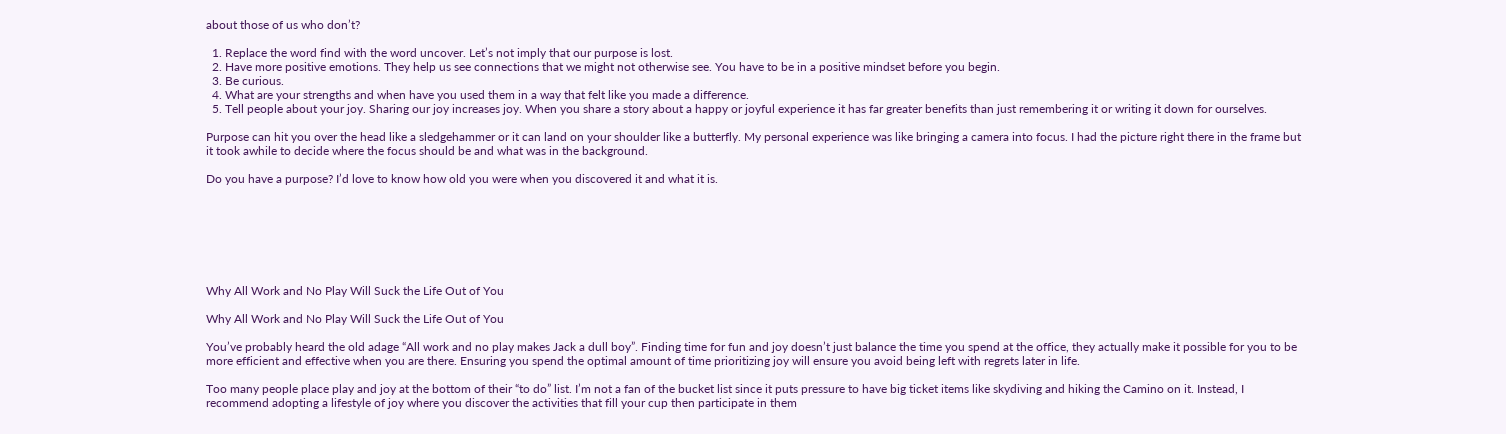about those of us who don’t?

  1. Replace the word find with the word uncover. Let’s not imply that our purpose is lost.
  2. Have more positive emotions. They help us see connections that we might not otherwise see. You have to be in a positive mindset before you begin.
  3. Be curious.
  4. What are your strengths and when have you used them in a way that felt like you made a difference.
  5. Tell people about your joy. Sharing our joy increases joy. When you share a story about a happy or joyful experience it has far greater benefits than just remembering it or writing it down for ourselves.

Purpose can hit you over the head like a sledgehammer or it can land on your shoulder like a butterfly. My personal experience was like bringing a camera into focus. I had the picture right there in the frame but it took awhile to decide where the focus should be and what was in the background.

Do you have a purpose? I’d love to know how old you were when you discovered it and what it is.







Why All Work and No Play Will Suck the Life Out of You

Why All Work and No Play Will Suck the Life Out of You

You’ve probably heard the old adage “All work and no play makes Jack a dull boy”. Finding time for fun and joy doesn’t just balance the time you spend at the office, they actually make it possible for you to be more efficient and effective when you are there. Ensuring you spend the optimal amount of time prioritizing joy will ensure you avoid being left with regrets later in life.

Too many people place play and joy at the bottom of their “to do” list. I’m not a fan of the bucket list since it puts pressure to have big ticket items like skydiving and hiking the Camino on it. Instead, I recommend adopting a lifestyle of joy where you discover the activities that fill your cup then participate in them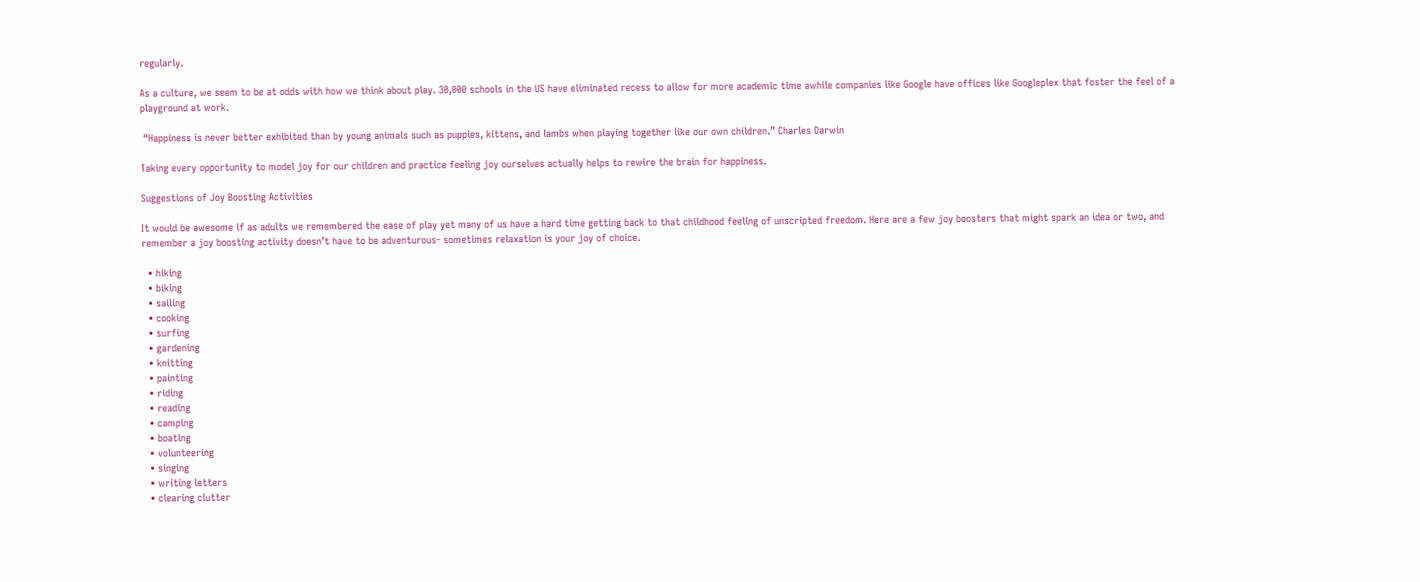regularly.

As a culture, we seem to be at odds with how we think about play. 30,000 schools in the US have eliminated recess to allow for more academic time awhile companies like Google have offices like Googleplex that foster the feel of a playground at work.

 “Happiness is never better exhibited than by young animals such as puppies, kittens, and lambs when playing together like our own children.” Charles Darwin

Taking every opportunity to model joy for our children and practice feeling joy ourselves actually helps to rewire the brain for happiness.

Suggestions of Joy Boosting Activities

It would be awesome if as adults we remembered the ease of play yet many of us have a hard time getting back to that childhood feeling of unscripted freedom. Here are a few joy boosters that might spark an idea or two, and remember a joy boosting activity doesn’t have to be adventurous- sometimes relaxation is your joy of choice.

  • hiking
  • biking
  • sailing
  • cooking
  • surfing
  • gardening
  • knitting
  • painting
  • riding
  • reading
  • camping
  • boating
  • volunteering
  • singing
  • writing letters
  • clearing clutter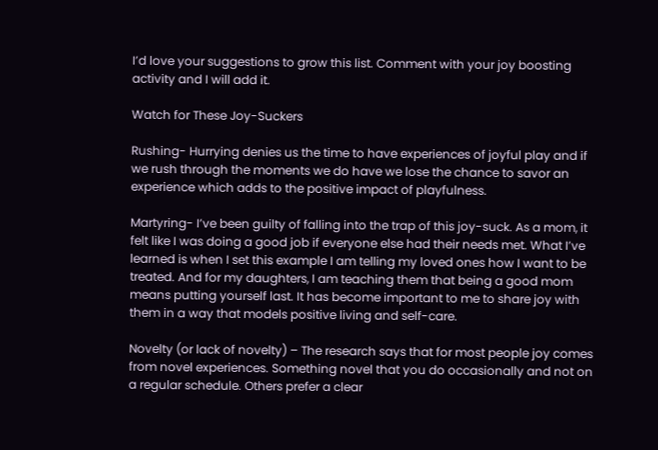I’d love your suggestions to grow this list. Comment with your joy boosting activity and I will add it.

Watch for These Joy-Suckers

Rushing- Hurrying denies us the time to have experiences of joyful play and if we rush through the moments we do have we lose the chance to savor an experience which adds to the positive impact of playfulness.

Martyring- I’ve been guilty of falling into the trap of this joy-suck. As a mom, it felt like I was doing a good job if everyone else had their needs met. What I’ve learned is when I set this example I am telling my loved ones how I want to be treated. And for my daughters, I am teaching them that being a good mom means putting yourself last. It has become important to me to share joy with them in a way that models positive living and self-care.

Novelty (or lack of novelty) – The research says that for most people joy comes from novel experiences. Something novel that you do occasionally and not on a regular schedule. Others prefer a clear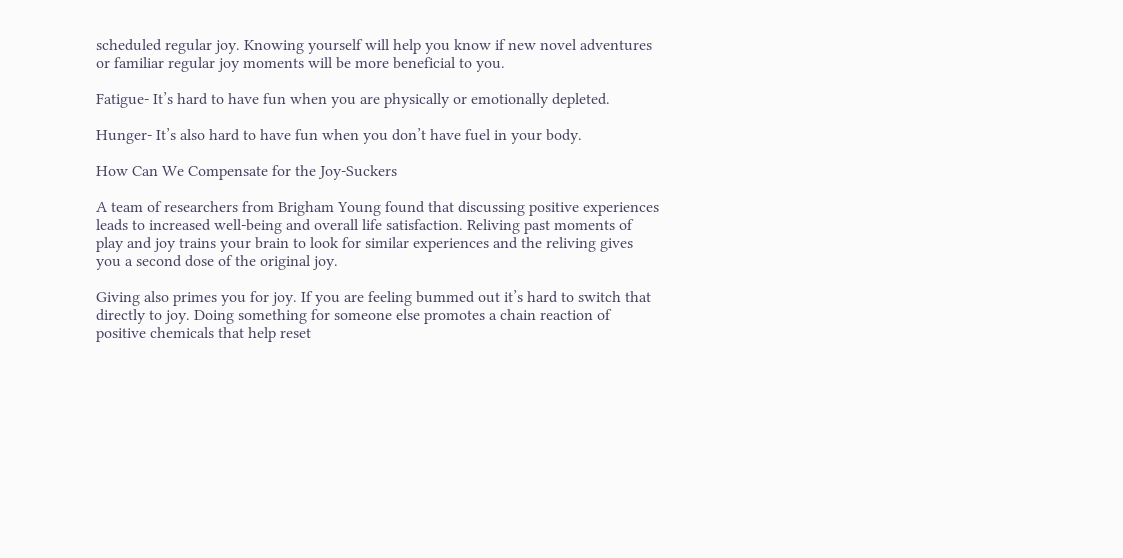scheduled regular joy. Knowing yourself will help you know if new novel adventures or familiar regular joy moments will be more beneficial to you.

Fatigue- It’s hard to have fun when you are physically or emotionally depleted.

Hunger- It’s also hard to have fun when you don’t have fuel in your body.

How Can We Compensate for the Joy-Suckers

A team of researchers from Brigham Young found that discussing positive experiences leads to increased well-being and overall life satisfaction. Reliving past moments of play and joy trains your brain to look for similar experiences and the reliving gives you a second dose of the original joy.

Giving also primes you for joy. If you are feeling bummed out it’s hard to switch that directly to joy. Doing something for someone else promotes a chain reaction of positive chemicals that help reset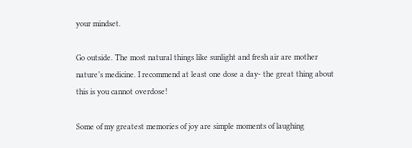your mindset.

Go outside. The most natural things like sunlight and fresh air are mother nature’s medicine. I recommend at least one dose a day- the great thing about this is you cannot overdose!

Some of my greatest memories of joy are simple moments of laughing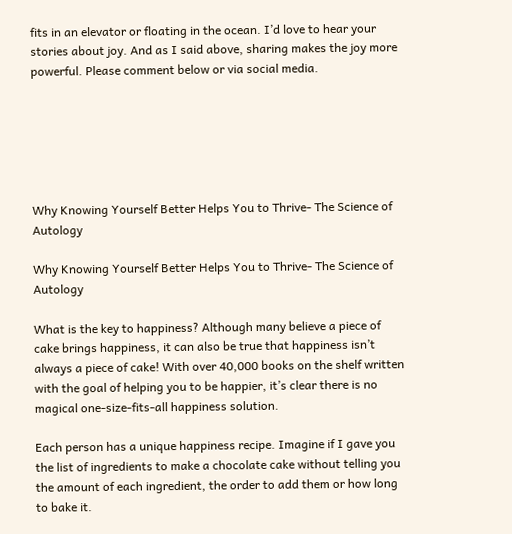fits in an elevator or floating in the ocean. I’d love to hear your stories about joy. And as I said above, sharing makes the joy more powerful. Please comment below or via social media.






Why Knowing Yourself Better Helps You to Thrive- The Science of Autology

Why Knowing Yourself Better Helps You to Thrive- The Science of Autology

What is the key to happiness? Although many believe a piece of cake brings happiness, it can also be true that happiness isn’t always a piece of cake! With over 40,000 books on the shelf written with the goal of helping you to be happier, it’s clear there is no magical one-size-fits-all happiness solution.

Each person has a unique happiness recipe. Imagine if I gave you the list of ingredients to make a chocolate cake without telling you the amount of each ingredient, the order to add them or how long to bake it.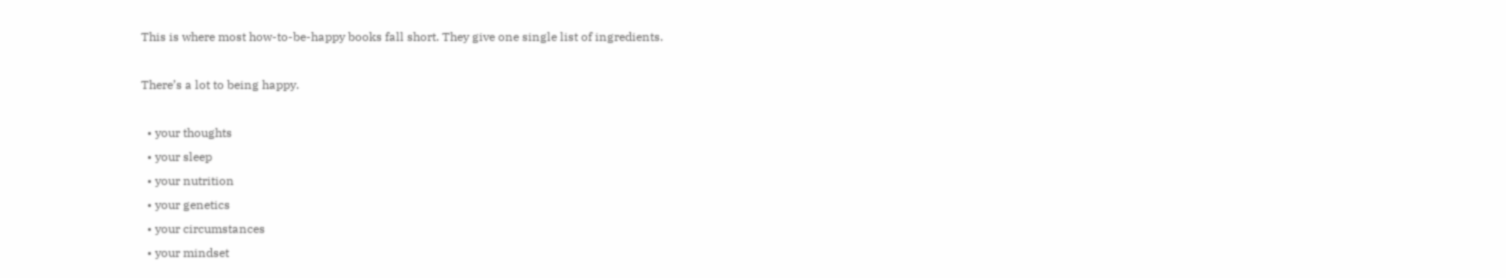This is where most how-to-be-happy books fall short. They give one single list of ingredients.

There’s a lot to being happy.

  • your thoughts
  • your sleep
  • your nutrition
  • your genetics
  • your circumstances
  • your mindset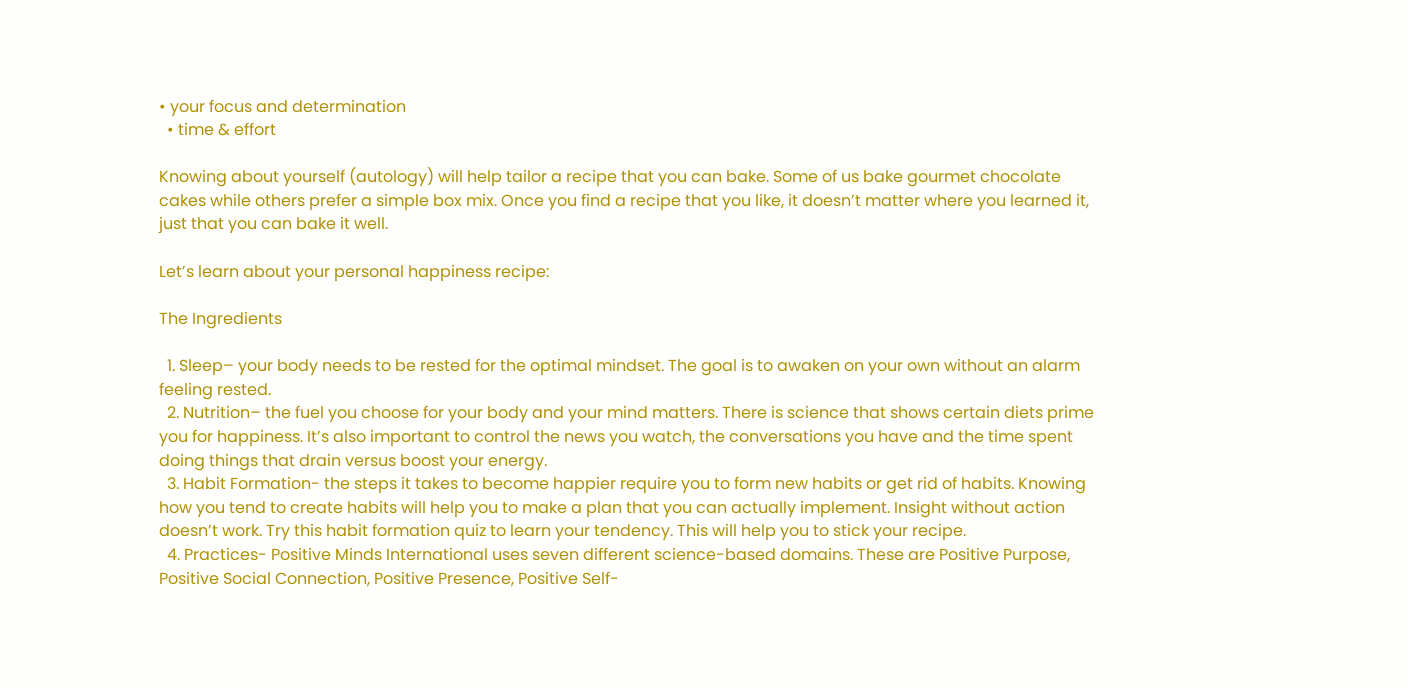• your focus and determination
  • time & effort

Knowing about yourself (autology) will help tailor a recipe that you can bake. Some of us bake gourmet chocolate cakes while others prefer a simple box mix. Once you find a recipe that you like, it doesn’t matter where you learned it, just that you can bake it well.

Let’s learn about your personal happiness recipe:

The Ingredients

  1. Sleep– your body needs to be rested for the optimal mindset. The goal is to awaken on your own without an alarm feeling rested.
  2. Nutrition– the fuel you choose for your body and your mind matters. There is science that shows certain diets prime you for happiness. It’s also important to control the news you watch, the conversations you have and the time spent doing things that drain versus boost your energy.
  3. Habit Formation- the steps it takes to become happier require you to form new habits or get rid of habits. Knowing how you tend to create habits will help you to make a plan that you can actually implement. Insight without action doesn’t work. Try this habit formation quiz to learn your tendency. This will help you to stick your recipe.
  4. Practices- Positive Minds International uses seven different science-based domains. These are Positive Purpose, Positive Social Connection, Positive Presence, Positive Self-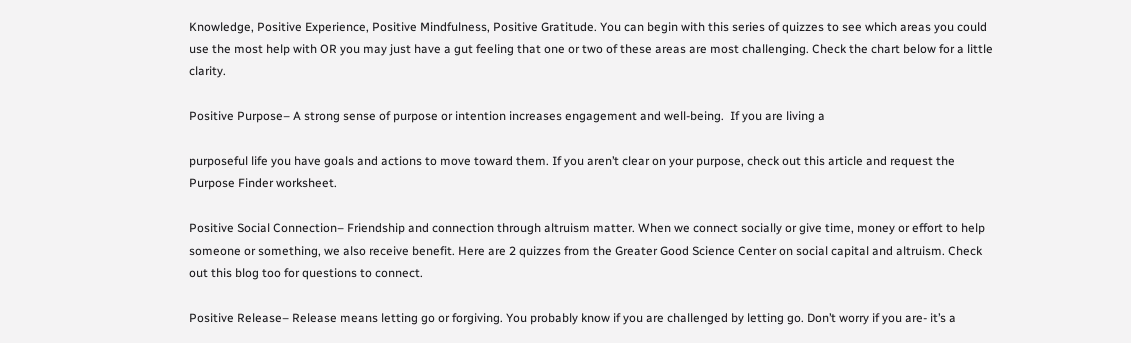Knowledge, Positive Experience, Positive Mindfulness, Positive Gratitude. You can begin with this series of quizzes to see which areas you could use the most help with OR you may just have a gut feeling that one or two of these areas are most challenging. Check the chart below for a little clarity.

Positive Purpose– A strong sense of purpose or intention increases engagement and well-being.  If you are living a

purposeful life you have goals and actions to move toward them. If you aren’t clear on your purpose, check out this article and request the Purpose Finder worksheet.

Positive Social Connection– Friendship and connection through altruism matter. When we connect socially or give time, money or effort to help someone or something, we also receive benefit. Here are 2 quizzes from the Greater Good Science Center on social capital and altruism. Check out this blog too for questions to connect.

Positive Release– Release means letting go or forgiving. You probably know if you are challenged by letting go. Don’t worry if you are- it’s a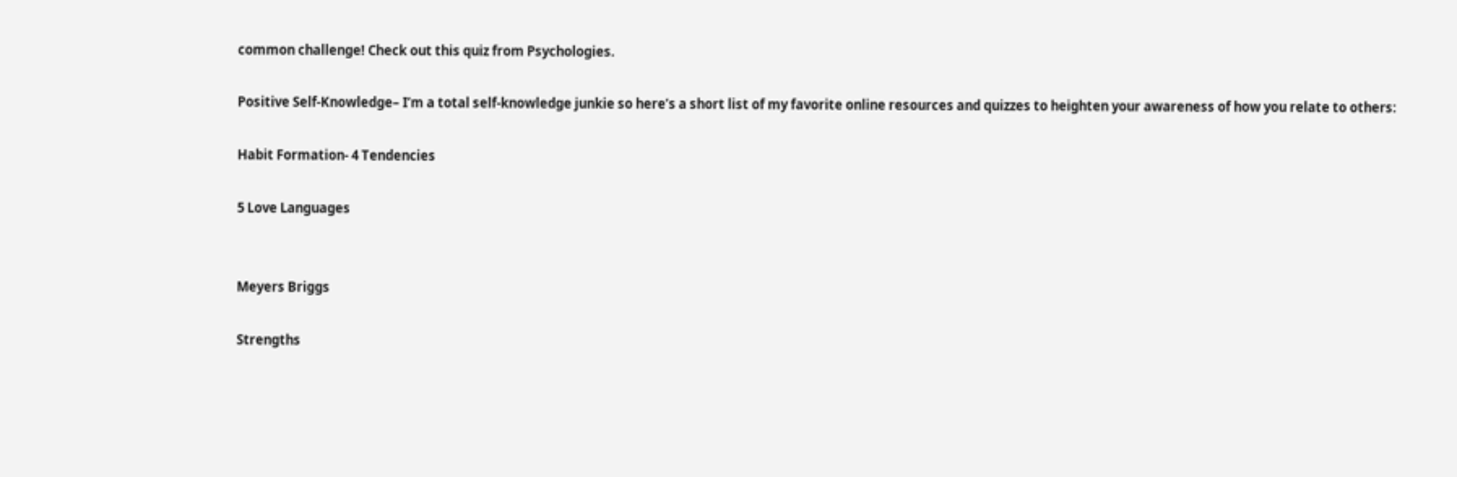common challenge! Check out this quiz from Psychologies.

Positive Self-Knowledge– I’m a total self-knowledge junkie so here’s a short list of my favorite online resources and quizzes to heighten your awareness of how you relate to others:

Habit Formation- 4 Tendencies

5 Love Languages


Meyers Briggs

Strengths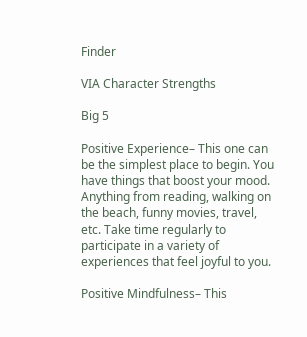Finder

VIA Character Strengths

Big 5

Positive Experience– This one can be the simplest place to begin. You have things that boost your mood. Anything from reading, walking on the beach, funny movies, travel, etc. Take time regularly to participate in a variety of experiences that feel joyful to you.

Positive Mindfulness– This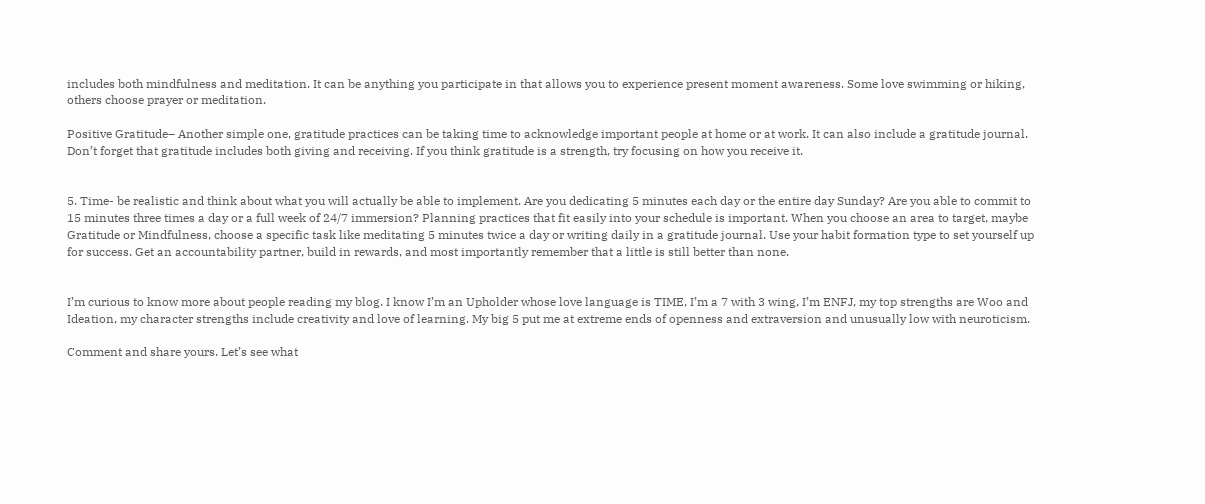includes both mindfulness and meditation. It can be anything you participate in that allows you to experience present moment awareness. Some love swimming or hiking, others choose prayer or meditation.

Positive Gratitude– Another simple one, gratitude practices can be taking time to acknowledge important people at home or at work. It can also include a gratitude journal. Don’t forget that gratitude includes both giving and receiving. If you think gratitude is a strength, try focusing on how you receive it.


5. Time- be realistic and think about what you will actually be able to implement. Are you dedicating 5 minutes each day or the entire day Sunday? Are you able to commit to 15 minutes three times a day or a full week of 24/7 immersion? Planning practices that fit easily into your schedule is important. When you choose an area to target, maybe Gratitude or Mindfulness, choose a specific task like meditating 5 minutes twice a day or writing daily in a gratitude journal. Use your habit formation type to set yourself up for success. Get an accountability partner, build in rewards, and most importantly remember that a little is still better than none.


I’m curious to know more about people reading my blog. I know I’m an Upholder whose love language is TIME, I’m a 7 with 3 wing, I’m ENFJ, my top strengths are Woo and Ideation, my character strengths include creativity and love of learning. My big 5 put me at extreme ends of openness and extraversion and unusually low with neuroticism.

Comment and share yours. Let’s see what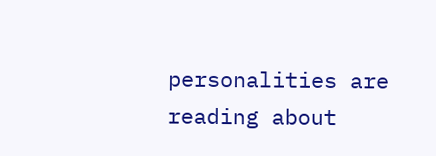personalities are reading about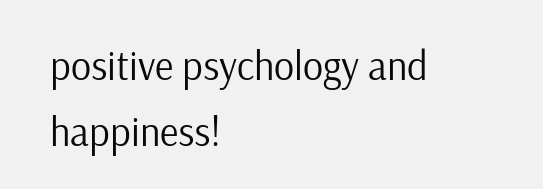positive psychology and happiness!